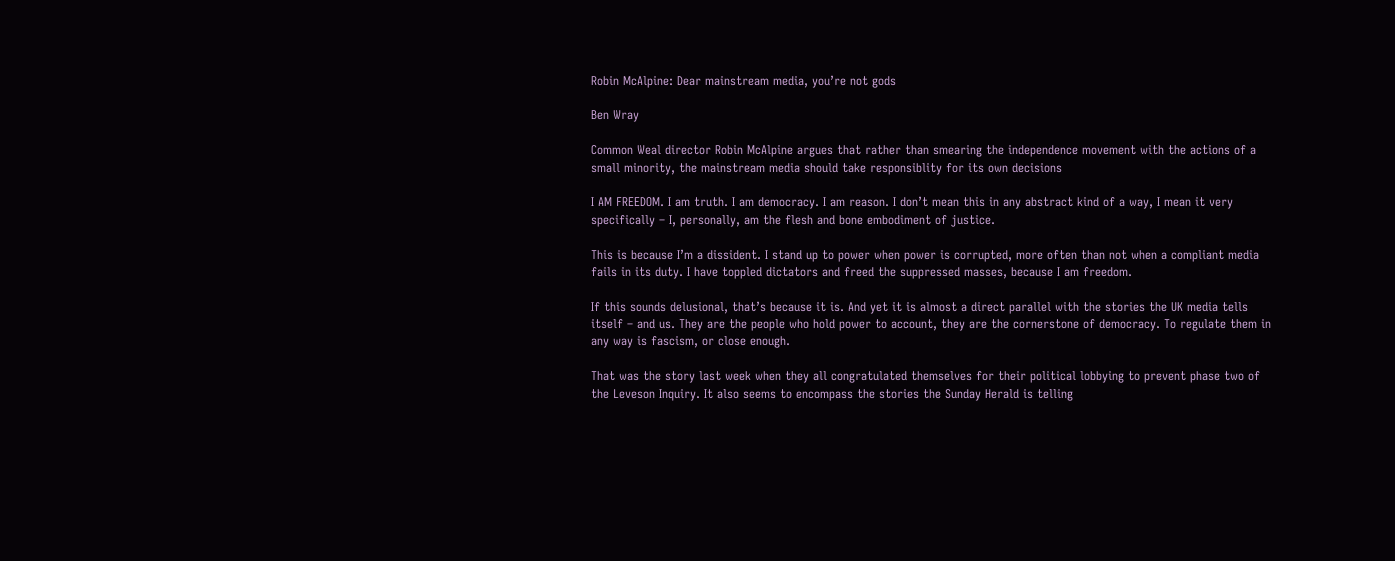Robin McAlpine: Dear mainstream media, you’re not gods

Ben Wray

Common Weal director Robin McAlpine argues that rather than smearing the independence movement with the actions of a small minority, the mainstream media should take responsiblity for its own decisions

I AM FREEDOM. I am truth. I am democracy. I am reason. I don’t mean this in any abstract kind of a way, I mean it very specifically – I, personally, am the flesh and bone embodiment of justice.

This is because I’m a dissident. I stand up to power when power is corrupted, more often than not when a compliant media fails in its duty. I have toppled dictators and freed the suppressed masses, because I am freedom.

If this sounds delusional, that’s because it is. And yet it is almost a direct parallel with the stories the UK media tells itself – and us. They are the people who hold power to account, they are the cornerstone of democracy. To regulate them in any way is fascism, or close enough.

That was the story last week when they all congratulated themselves for their political lobbying to prevent phase two of the Leveson Inquiry. It also seems to encompass the stories the Sunday Herald is telling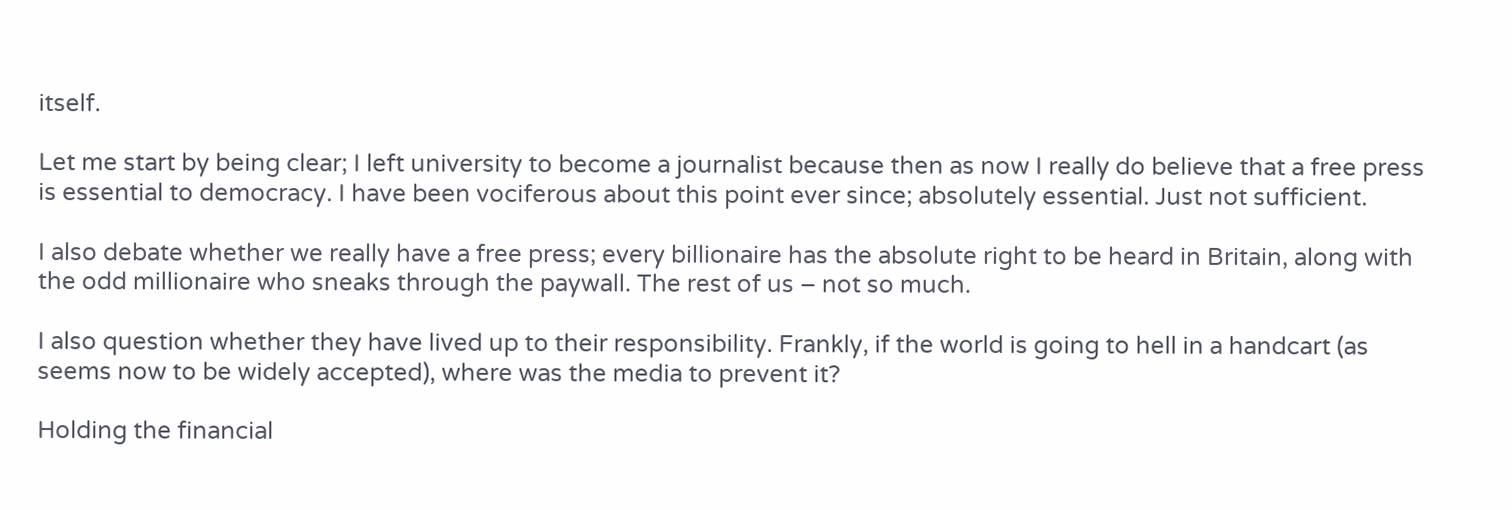itself.

Let me start by being clear; I left university to become a journalist because then as now I really do believe that a free press is essential to democracy. I have been vociferous about this point ever since; absolutely essential. Just not sufficient.

I also debate whether we really have a free press; every billionaire has the absolute right to be heard in Britain, along with the odd millionaire who sneaks through the paywall. The rest of us – not so much.

I also question whether they have lived up to their responsibility. Frankly, if the world is going to hell in a handcart (as seems now to be widely accepted), where was the media to prevent it?

Holding the financial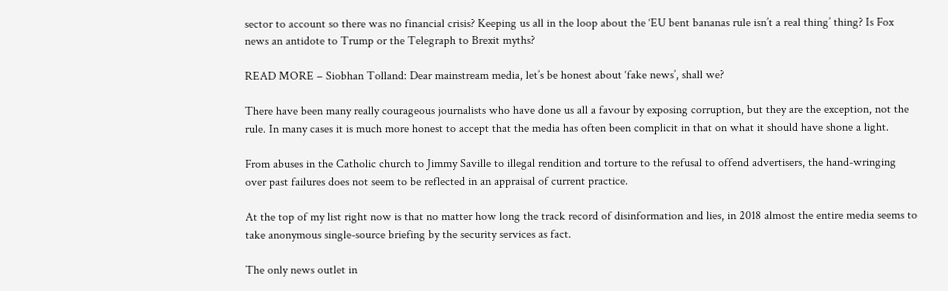sector to account so there was no financial crisis? Keeping us all in the loop about the ‘EU bent bananas rule isn’t a real thing’ thing? Is Fox news an antidote to Trump or the Telegraph to Brexit myths?

READ MORE – Siobhan Tolland: Dear mainstream media, let’s be honest about ‘fake news’, shall we?

There have been many really courageous journalists who have done us all a favour by exposing corruption, but they are the exception, not the rule. In many cases it is much more honest to accept that the media has often been complicit in that on what it should have shone a light.

From abuses in the Catholic church to Jimmy Saville to illegal rendition and torture to the refusal to offend advertisers, the hand-wringing over past failures does not seem to be reflected in an appraisal of current practice.

At the top of my list right now is that no matter how long the track record of disinformation and lies, in 2018 almost the entire media seems to take anonymous single-source briefing by the security services as fact.

The only news outlet in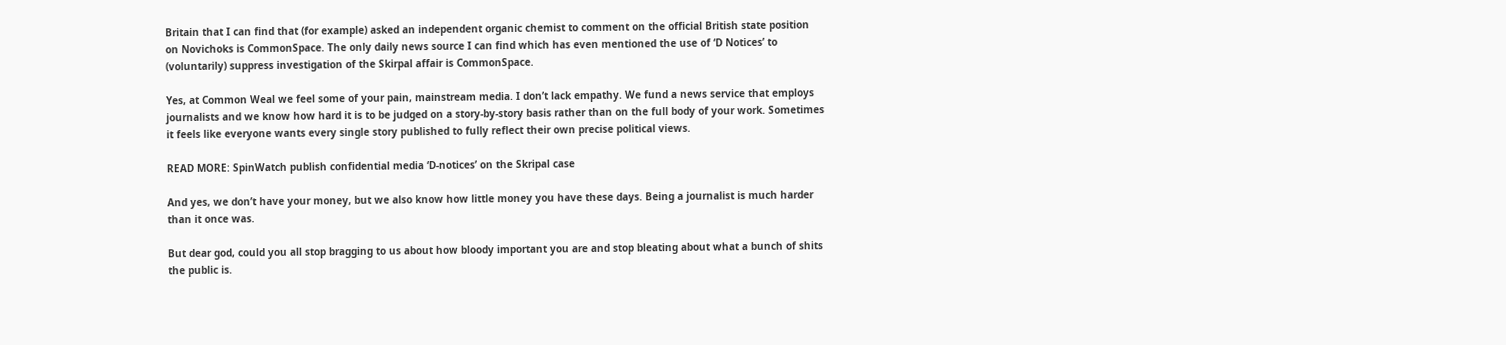Britain that I can find that (for example) asked an independent organic chemist to comment on the official British state position on Novichoks is CommonSpace. The only daily news source I can find which has even mentioned the use of ‘D Notices’ to (voluntarily) suppress investigation of the Skirpal affair is CommonSpace.

Yes, at Common Weal we feel some of your pain, mainstream media. I don’t lack empathy. We fund a news service that employs journalists and we know how hard it is to be judged on a story-by-story basis rather than on the full body of your work. Sometimes it feels like everyone wants every single story published to fully reflect their own precise political views.

READ MORE: SpinWatch publish confidential media ‘D-notices’ on the Skripal case

And yes, we don’t have your money, but we also know how little money you have these days. Being a journalist is much harder than it once was.

But dear god, could you all stop bragging to us about how bloody important you are and stop bleating about what a bunch of shits the public is.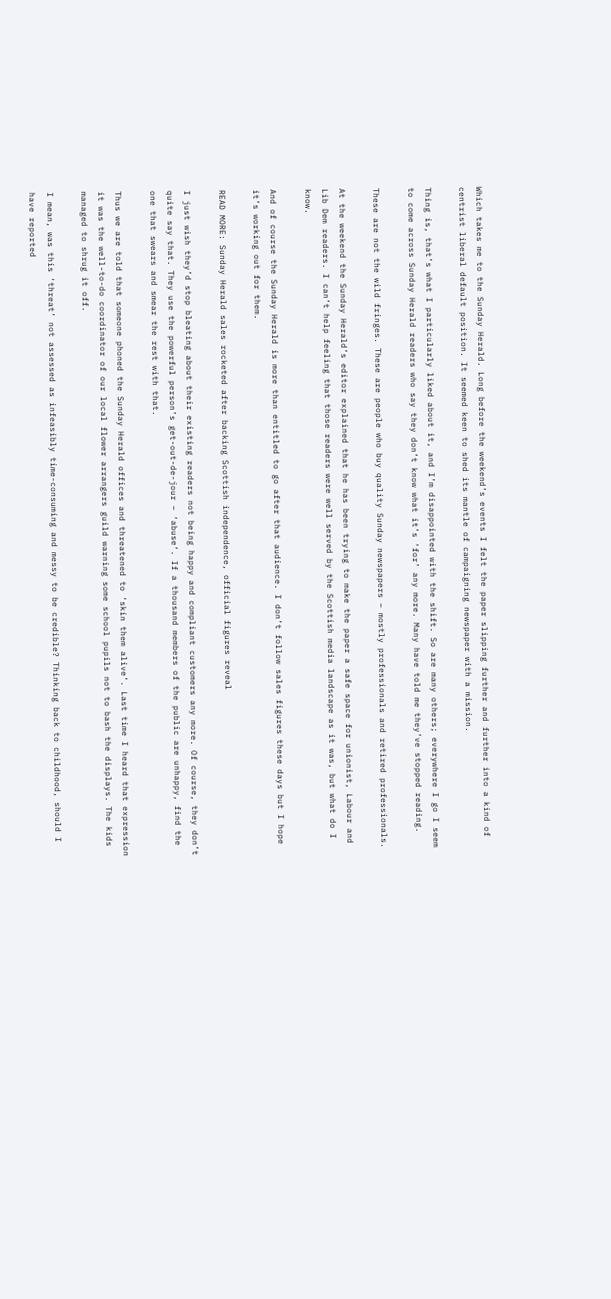Which takes me to the Sunday Herald. Long before the weekend’s events I felt the paper slipping further and further into a kind of centrist liberal default position. It seemed keen to shed its mantle of campaigning newspaper with a mission.

Thing is, that’s what I particularly liked about it, and I’m disappointed with the shift. So are many others; everywhere I go I seem to come across Sunday Herald readers who say they don’t know what it’s ‘for’ any more. Many have told me they’ve stopped reading.

These are not the wild fringes. These are people who buy quality Sunday newspapers – mostly professionals and retired professionals.

At the weekend the Sunday Herald’s editor explained that he has been trying to make the paper a safe space for unionist, Labour and Lib Dem readers. I can’t help feeling that those readers were well served by the Scottish media landscape as it was, but what do I know.

And of course the Sunday Herald is more than entitled to go after that audience. I don’t follow sales figures these days but I hope it’s working out for them.

READ MORE: Sunday Herald sales rocketed after backing Scottish independence, official figures reveal

I just wish they’d stop bleating about their existing readers not being happy and compliant customers any more. Of course, they don’t quite say that. They use the powerful person’s get-out-de-jour – ‘abuse’. If a thousand members of the public are unhappy, find the one that swears and smear the rest with that.

Thus we are told that someone phoned the Sunday Herald offices and threatened to ‘skin them alive’. Last time I heard that expression it was the well-to-do coordinator of our local flower arrangers guild warning some school pupils not to bash the displays. The kids managed to shrug it off.

I mean, was this ‘threat’ not assessed as infeasibly time-consuming and messy to be credible? Thinking back to childhood, should I have reported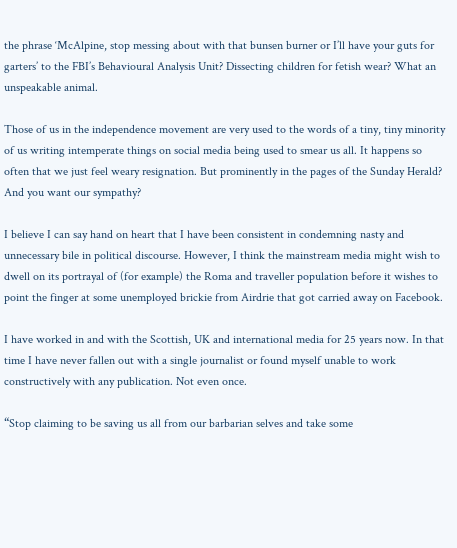the phrase ‘McAlpine, stop messing about with that bunsen burner or I’ll have your guts for garters’ to the FBI’s Behavioural Analysis Unit? Dissecting children for fetish wear? What an unspeakable animal.

Those of us in the independence movement are very used to the words of a tiny, tiny minority of us writing intemperate things on social media being used to smear us all. It happens so often that we just feel weary resignation. But prominently in the pages of the Sunday Herald? And you want our sympathy?

I believe I can say hand on heart that I have been consistent in condemning nasty and unnecessary bile in political discourse. However, I think the mainstream media might wish to dwell on its portrayal of (for example) the Roma and traveller population before it wishes to point the finger at some unemployed brickie from Airdrie that got carried away on Facebook.

I have worked in and with the Scottish, UK and international media for 25 years now. In that time I have never fallen out with a single journalist or found myself unable to work constructively with any publication. Not even once.

“Stop claiming to be saving us all from our barbarian selves and take some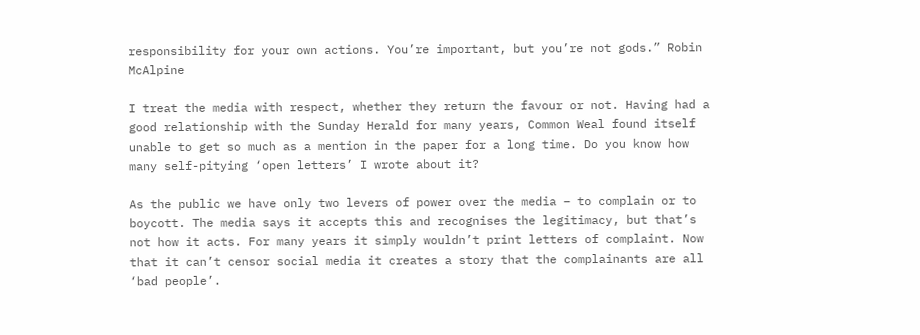responsibility for your own actions. You’re important, but you’re not gods.” Robin McAlpine

I treat the media with respect, whether they return the favour or not. Having had a good relationship with the Sunday Herald for many years, Common Weal found itself unable to get so much as a mention in the paper for a long time. Do you know how many self-pitying ‘open letters’ I wrote about it?

As the public we have only two levers of power over the media – to complain or to boycott. The media says it accepts this and recognises the legitimacy, but that’s not how it acts. For many years it simply wouldn’t print letters of complaint. Now that it can’t censor social media it creates a story that the complainants are all ‘bad people’.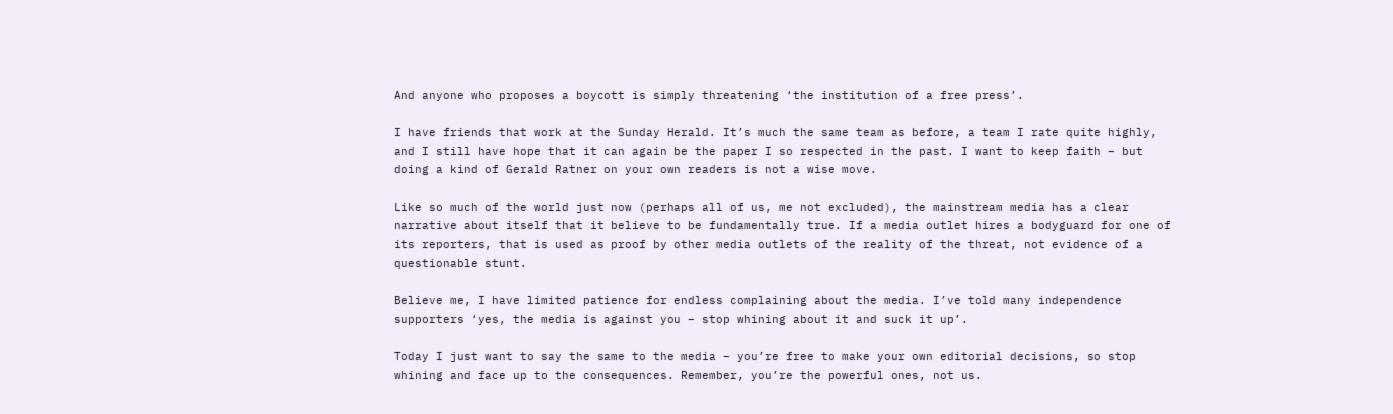And anyone who proposes a boycott is simply threatening ‘the institution of a free press’.

I have friends that work at the Sunday Herald. It’s much the same team as before, a team I rate quite highly, and I still have hope that it can again be the paper I so respected in the past. I want to keep faith – but doing a kind of Gerald Ratner on your own readers is not a wise move.

Like so much of the world just now (perhaps all of us, me not excluded), the mainstream media has a clear narrative about itself that it believe to be fundamentally true. If a media outlet hires a bodyguard for one of its reporters, that is used as proof by other media outlets of the reality of the threat, not evidence of a questionable stunt.

Believe me, I have limited patience for endless complaining about the media. I’ve told many independence supporters ‘yes, the media is against you – stop whining about it and suck it up’.

Today I just want to say the same to the media – you’re free to make your own editorial decisions, so stop whining and face up to the consequences. Remember, you’re the powerful ones, not us.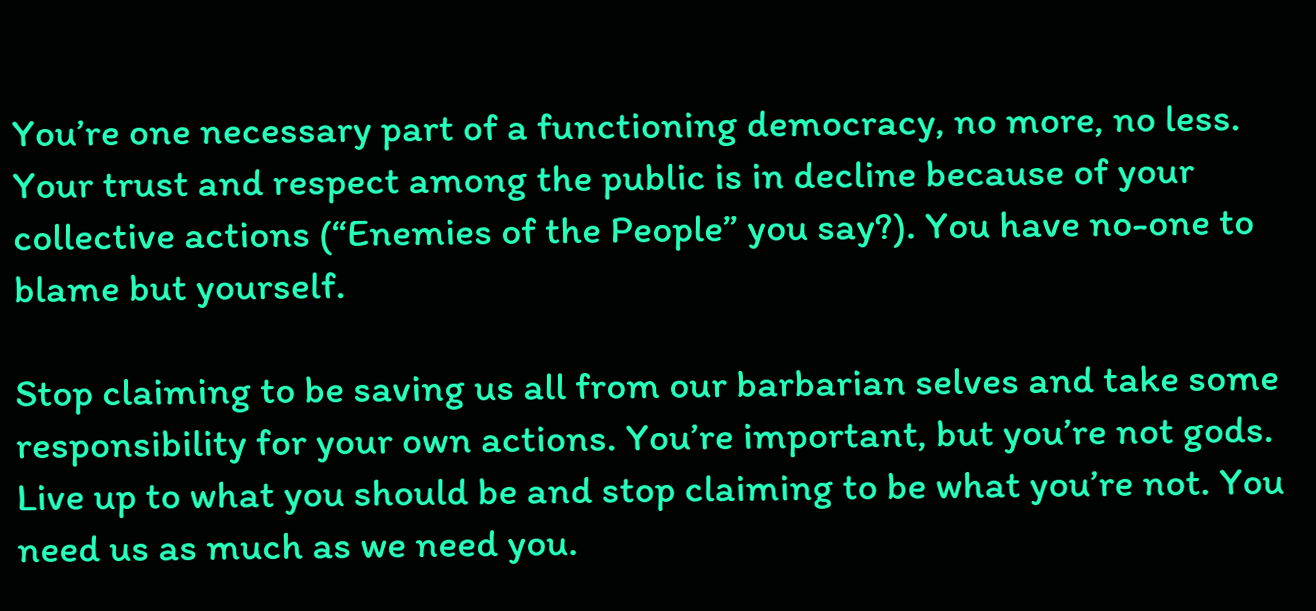You’re one necessary part of a functioning democracy, no more, no less. Your trust and respect among the public is in decline because of your collective actions (“Enemies of the People” you say?). You have no-one to blame but yourself.

Stop claiming to be saving us all from our barbarian selves and take some responsibility for your own actions. You’re important, but you’re not gods. Live up to what you should be and stop claiming to be what you’re not. You need us as much as we need you.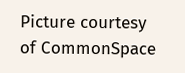Picture courtesy of CommonSpace